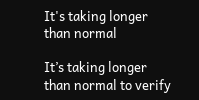It's taking longer than normal

It’s taking longer than normal to verify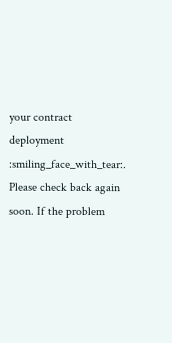your contract deployment :smiling_face_with_tear:. Please check back again soon. If the problem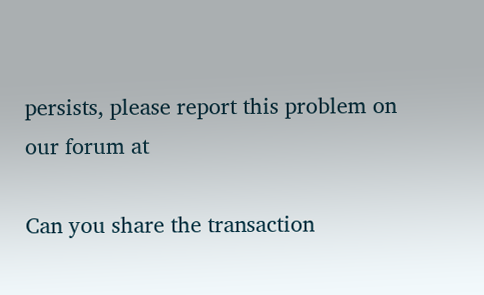persists, please report this problem on our forum at

Can you share the transaction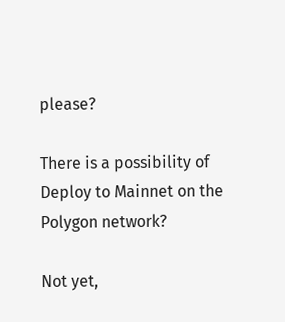please?

There is a possibility of Deploy to Mainnet on the Polygon network?

Not yet,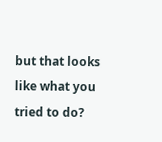but that looks like what you tried to do?